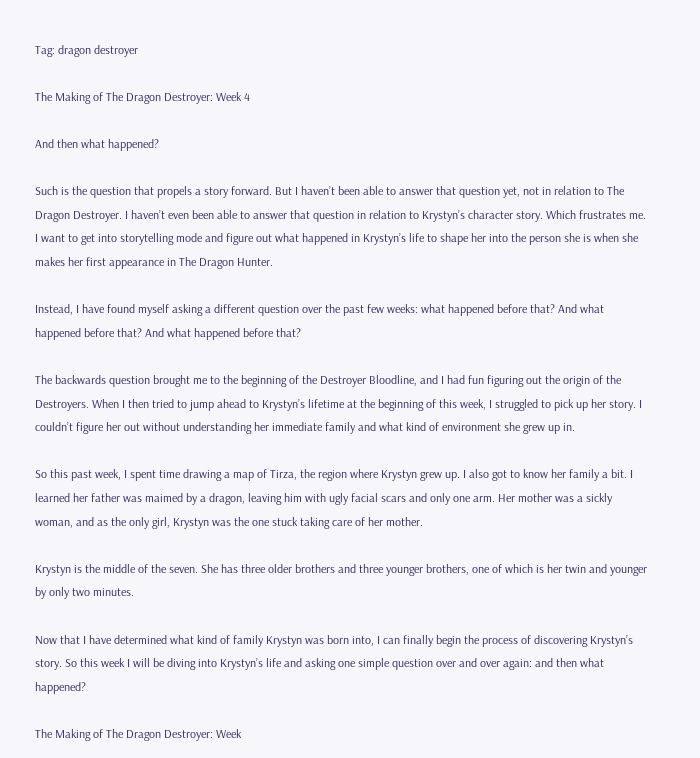Tag: dragon destroyer

The Making of The Dragon Destroyer: Week 4

And then what happened?

Such is the question that propels a story forward. But I haven’t been able to answer that question yet, not in relation to The Dragon Destroyer. I haven’t even been able to answer that question in relation to Krystyn’s character story. Which frustrates me. I want to get into storytelling mode and figure out what happened in Krystyn’s life to shape her into the person she is when she makes her first appearance in The Dragon Hunter.

Instead, I have found myself asking a different question over the past few weeks: what happened before that? And what happened before that? And what happened before that?

The backwards question brought me to the beginning of the Destroyer Bloodline, and I had fun figuring out the origin of the Destroyers. When I then tried to jump ahead to Krystyn’s lifetime at the beginning of this week, I struggled to pick up her story. I couldn’t figure her out without understanding her immediate family and what kind of environment she grew up in.

So this past week, I spent time drawing a map of Tirza, the region where Krystyn grew up. I also got to know her family a bit. I learned her father was maimed by a dragon, leaving him with ugly facial scars and only one arm. Her mother was a sickly woman, and as the only girl, Krystyn was the one stuck taking care of her mother.

Krystyn is the middle of the seven. She has three older brothers and three younger brothers, one of which is her twin and younger by only two minutes.

Now that I have determined what kind of family Krystyn was born into, I can finally begin the process of discovering Krystyn’s story. So this week I will be diving into Krystyn’s life and asking one simple question over and over again: and then what happened?

The Making of The Dragon Destroyer: Week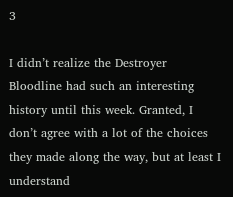3

I didn’t realize the Destroyer Bloodline had such an interesting history until this week. Granted, I don’t agree with a lot of the choices they made along the way, but at least I understand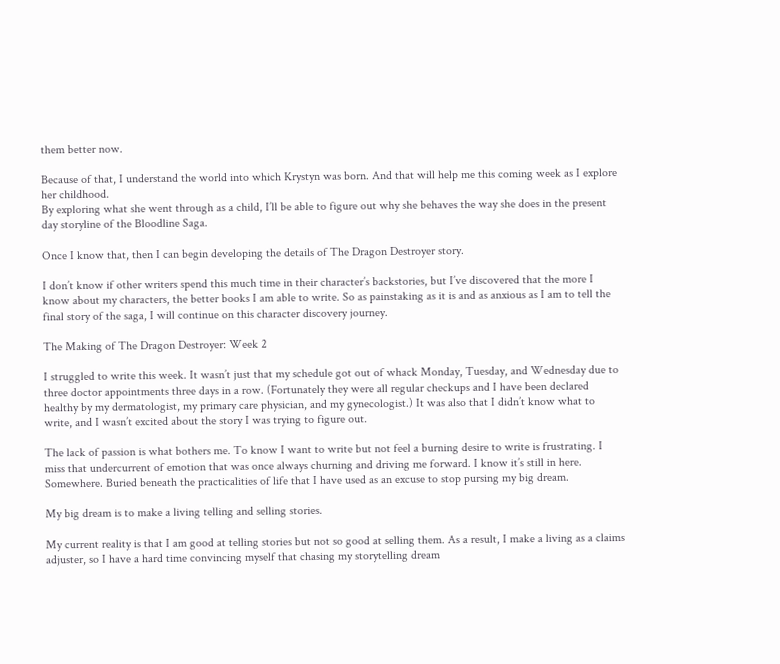them better now.

Because of that, I understand the world into which Krystyn was born. And that will help me this coming week as I explore her childhood.
By exploring what she went through as a child, I’ll be able to figure out why she behaves the way she does in the present day storyline of the Bloodline Saga.

Once I know that, then I can begin developing the details of The Dragon Destroyer story.

I don’t know if other writers spend this much time in their character’s backstories, but I’ve discovered that the more I know about my characters, the better books I am able to write. So as painstaking as it is and as anxious as I am to tell the final story of the saga, I will continue on this character discovery journey.

The Making of The Dragon Destroyer: Week 2

I struggled to write this week. It wasn’t just that my schedule got out of whack Monday, Tuesday, and Wednesday due to three doctor appointments three days in a row. (Fortunately they were all regular checkups and I have been declared healthy by my dermatologist, my primary care physician, and my gynecologist.) It was also that I didn’t know what to write, and I wasn’t excited about the story I was trying to figure out.

The lack of passion is what bothers me. To know I want to write but not feel a burning desire to write is frustrating. I miss that undercurrent of emotion that was once always churning and driving me forward. I know it’s still in here. Somewhere. Buried beneath the practicalities of life that I have used as an excuse to stop pursing my big dream.

My big dream is to make a living telling and selling stories.

My current reality is that I am good at telling stories but not so good at selling them. As a result, I make a living as a claims adjuster, so I have a hard time convincing myself that chasing my storytelling dream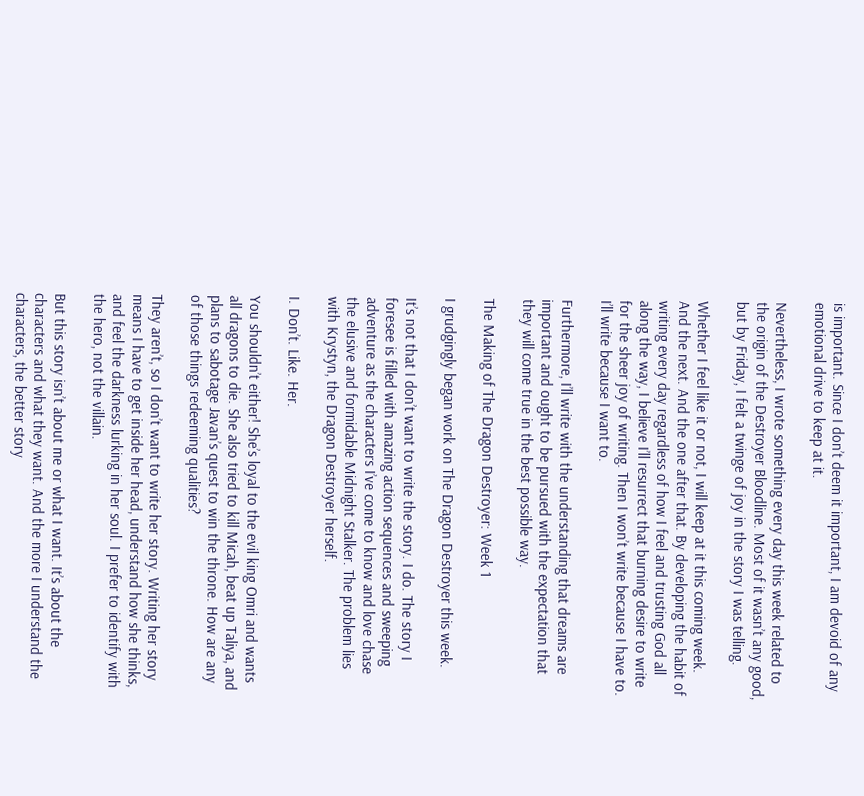is important. Since I don’t deem it important, I am devoid of any emotional drive to keep at it.

Nevertheless, I wrote something every day this week related to the origin of the Destroyer Bloodline. Most of it wasn’t any good, but by Friday, I felt a twinge of joy in the story I was telling.

Whether I feel like it or not, I will keep at it this coming week. And the next. And the one after that. By developing the habit of writing every day regardless of how I feel and trusting God all along the way, I believe I’ll resurrect that burning desire to write for the sheer joy of writing. Then I won’t write because I have to. I’ll write because I want to.

Furthermore, I’ll write with the understanding that dreams are important and ought to be pursued with the expectation that they will come true in the best possible way.

The Making of The Dragon Destroyer: Week 1

I grudgingly began work on The Dragon Destroyer this week.

It’s not that I don’t want to write the story. I do. The story I foresee is filled with amazing action sequences and sweeping adventure as the characters I’ve come to know and love chase the elusive and formidable Midnight Stalker. The problem lies with Krystyn, the Dragon Destroyer herself.

I. Don’t. Like. Her.

You shouldn’t either! She’s loyal to the evil king Omri and wants all dragons to die. She also tried to kill Micah, beat up Taliya, and plans to sabotage Javan’s quest to win the throne. How are any of those things redeeming qualities?

They aren’t, so I don’t want to write her story. Writing her story means I have to get inside her head, understand how she thinks, and feel the darkness lurking in her soul. I prefer to identify with the hero, not the villain.

But this story isn’t about me or what I want. It’s about the characters and what they want. And the more I understand the characters, the better story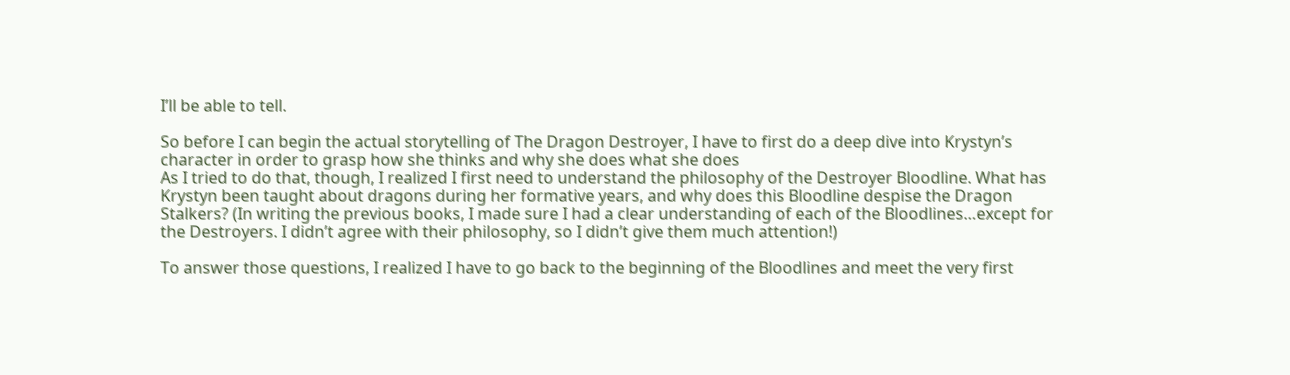I’ll be able to tell.

So before I can begin the actual storytelling of The Dragon Destroyer, I have to first do a deep dive into Krystyn’s character in order to grasp how she thinks and why she does what she does
As I tried to do that, though, I realized I first need to understand the philosophy of the Destroyer Bloodline. What has Krystyn been taught about dragons during her formative years, and why does this Bloodline despise the Dragon Stalkers? (In writing the previous books, I made sure I had a clear understanding of each of the Bloodlines…except for the Destroyers. I didn’t agree with their philosophy, so I didn’t give them much attention!)

To answer those questions, I realized I have to go back to the beginning of the Bloodlines and meet the very first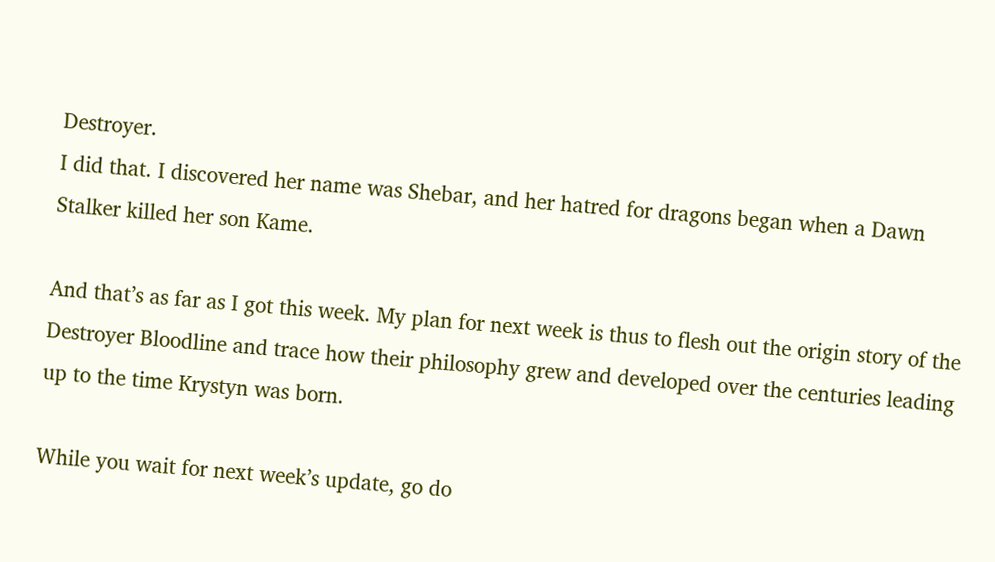Destroyer.
I did that. I discovered her name was Shebar, and her hatred for dragons began when a Dawn Stalker killed her son Kame.

And that’s as far as I got this week. My plan for next week is thus to flesh out the origin story of the Destroyer Bloodline and trace how their philosophy grew and developed over the centuries leading up to the time Krystyn was born.

While you wait for next week’s update, go do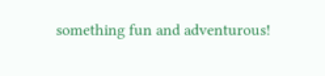something fun and adventurous!